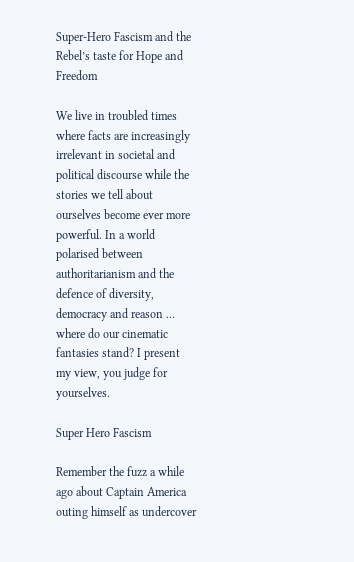Super-Hero Fascism and the Rebel’s taste for Hope and Freedom

We live in troubled times where facts are increasingly irrelevant in societal and political discourse while the stories we tell about ourselves become ever more powerful. In a world polarised between authoritarianism and the defence of diversity, democracy and reason … where do our cinematic fantasies stand? I present my view, you judge for yourselves.

Super Hero Fascism

Remember the fuzz a while ago about Captain America outing himself as undercover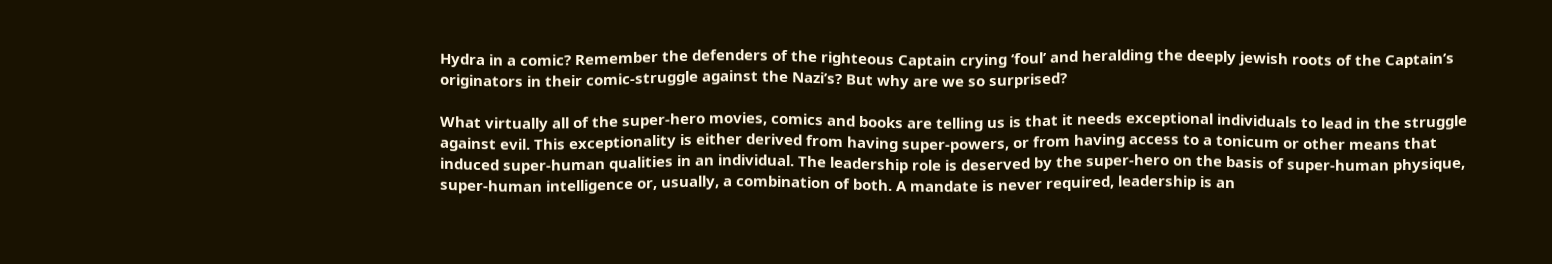Hydra in a comic? Remember the defenders of the righteous Captain crying ‘foul’ and heralding the deeply jewish roots of the Captain’s originators in their comic-struggle against the Nazi’s? But why are we so surprised?

What virtually all of the super-hero movies, comics and books are telling us is that it needs exceptional individuals to lead in the struggle against evil. This exceptionality is either derived from having super-powers, or from having access to a tonicum or other means that induced super-human qualities in an individual. The leadership role is deserved by the super-hero on the basis of super-human physique, super-human intelligence or, usually, a combination of both. A mandate is never required, leadership is an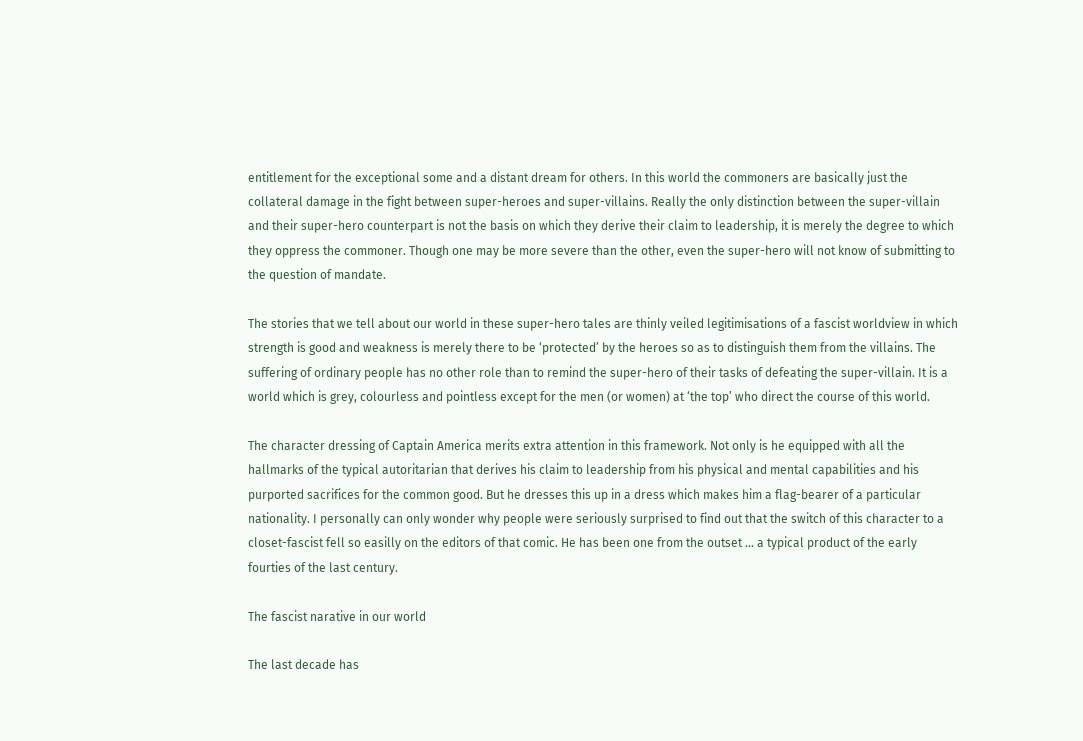entitlement for the exceptional some and a distant dream for others. In this world the commoners are basically just the collateral damage in the fight between super-heroes and super-villains. Really the only distinction between the super-villain and their super-hero counterpart is not the basis on which they derive their claim to leadership, it is merely the degree to which they oppress the commoner. Though one may be more severe than the other, even the super-hero will not know of submitting to the question of mandate.

The stories that we tell about our world in these super-hero tales are thinly veiled legitimisations of a fascist worldview in which strength is good and weakness is merely there to be ‘protected’ by the heroes so as to distinguish them from the villains. The suffering of ordinary people has no other role than to remind the super-hero of their tasks of defeating the super-villain. It is a world which is grey, colourless and pointless except for the men (or women) at ‘the top’ who direct the course of this world.

The character dressing of Captain America merits extra attention in this framework. Not only is he equipped with all the hallmarks of the typical autoritarian that derives his claim to leadership from his physical and mental capabilities and his purported sacrifices for the common good. But he dresses this up in a dress which makes him a flag-bearer of a particular nationality. I personally can only wonder why people were seriously surprised to find out that the switch of this character to a closet-fascist fell so easilly on the editors of that comic. He has been one from the outset … a typical product of the early fourties of the last century.

The fascist narative in our world

The last decade has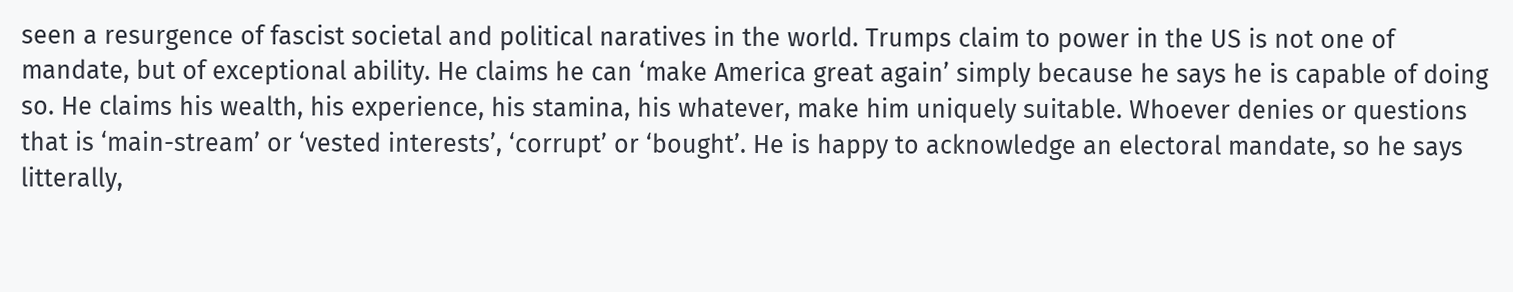seen a resurgence of fascist societal and political naratives in the world. Trumps claim to power in the US is not one of mandate, but of exceptional ability. He claims he can ‘make America great again’ simply because he says he is capable of doing so. He claims his wealth, his experience, his stamina, his whatever, make him uniquely suitable. Whoever denies or questions that is ‘main-stream’ or ‘vested interests’, ‘corrupt’ or ‘bought’. He is happy to acknowledge an electoral mandate, so he says litterally,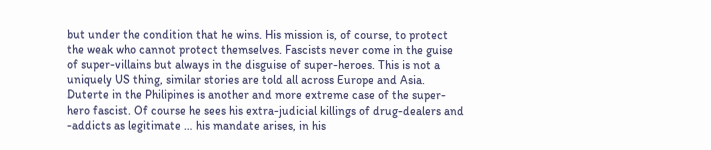but under the condition that he wins. His mission is, of course, to protect the weak who cannot protect themselves. Fascists never come in the guise of super-villains but always in the disguise of super-heroes. This is not a uniquely US thing, similar stories are told all across Europe and Asia. Duterte in the Philipines is another and more extreme case of the super-hero fascist. Of course he sees his extra-judicial killings of drug-dealers and -addicts as legitimate … his mandate arises, in his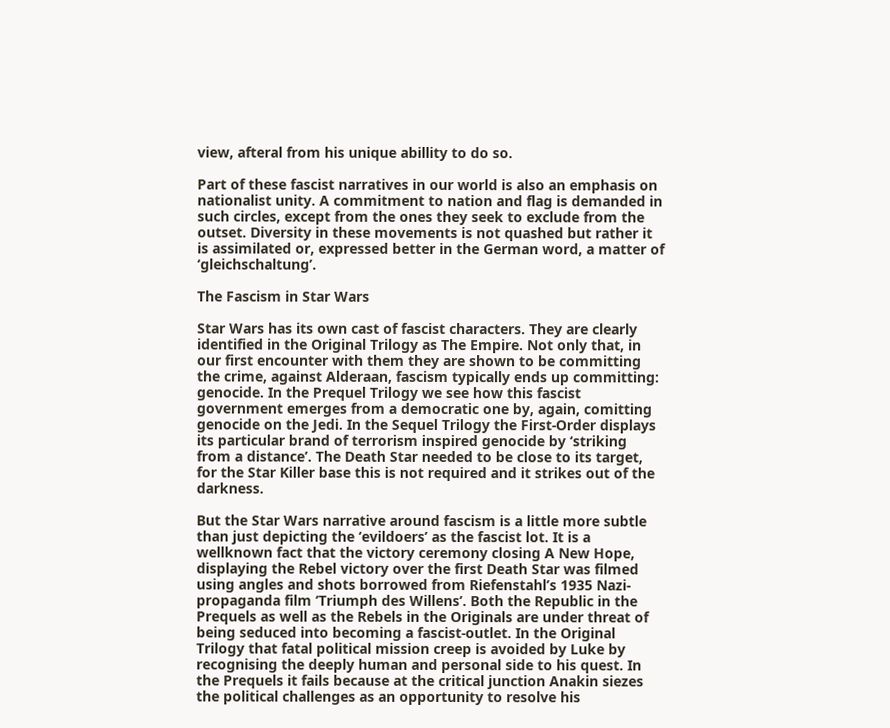view, afteral from his unique abillity to do so.

Part of these fascist narratives in our world is also an emphasis on nationalist unity. A commitment to nation and flag is demanded in such circles, except from the ones they seek to exclude from the outset. Diversity in these movements is not quashed but rather it is assimilated or, expressed better in the German word, a matter of ‘gleichschaltung’.

The Fascism in Star Wars

Star Wars has its own cast of fascist characters. They are clearly identified in the Original Trilogy as The Empire. Not only that, in our first encounter with them they are shown to be committing the crime, against Alderaan, fascism typically ends up committing: genocide. In the Prequel Trilogy we see how this fascist government emerges from a democratic one by, again, comitting genocide on the Jedi. In the Sequel Trilogy the First-Order displays its particular brand of terrorism inspired genocide by ‘striking from a distance’. The Death Star needed to be close to its target, for the Star Killer base this is not required and it strikes out of the darkness.

But the Star Wars narrative around fascism is a little more subtle than just depicting the ‘evildoers’ as the fascist lot. It is a wellknown fact that the victory ceremony closing A New Hope, displaying the Rebel victory over the first Death Star was filmed using angles and shots borrowed from Riefenstahl’s 1935 Nazi-propaganda film ‘Triumph des Willens’. Both the Republic in the Prequels as well as the Rebels in the Originals are under threat of being seduced into becoming a fascist-outlet. In the Original Trilogy that fatal political mission creep is avoided by Luke by recognising the deeply human and personal side to his quest. In the Prequels it fails because at the critical junction Anakin siezes the political challenges as an opportunity to resolve his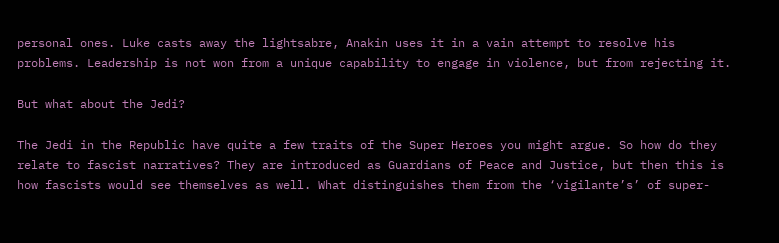personal ones. Luke casts away the lightsabre, Anakin uses it in a vain attempt to resolve his problems. Leadership is not won from a unique capability to engage in violence, but from rejecting it.

But what about the Jedi?

The Jedi in the Republic have quite a few traits of the Super Heroes you might argue. So how do they relate to fascist narratives? They are introduced as Guardians of Peace and Justice, but then this is how fascists would see themselves as well. What distinguishes them from the ‘vigilante’s’ of super-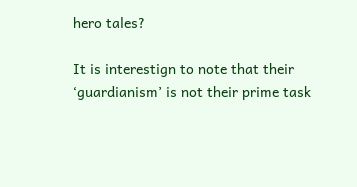hero tales?

It is interestign to note that their ‘guardianism’ is not their prime task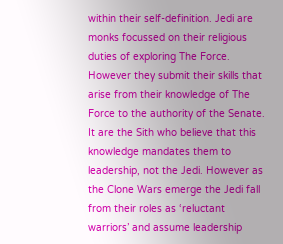within their self-definition. Jedi are monks focussed on their religious duties of exploring The Force. However they submit their skills that arise from their knowledge of The Force to the authority of the Senate. It are the Sith who believe that this knowledge mandates them to leadership, not the Jedi. However as the Clone Wars emerge the Jedi fall from their roles as ‘reluctant warriors’ and assume leadership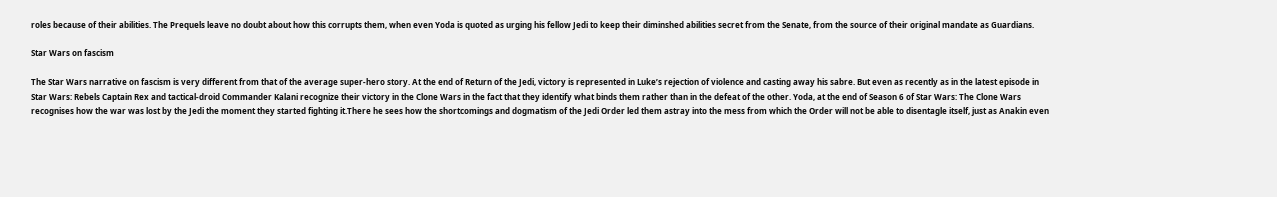roles because of their abilities. The Prequels leave no doubt about how this corrupts them, when even Yoda is quoted as urging his fellow Jedi to keep their diminshed abilities secret from the Senate, from the source of their original mandate as Guardians.

Star Wars on fascism

The Star Wars narrative on fascism is very different from that of the average super-hero story. At the end of Return of the Jedi, victory is represented in Luke’s rejection of violence and casting away his sabre. But even as recently as in the latest episode in Star Wars: Rebels Captain Rex and tactical-droid Commander Kalani recognize their victory in the Clone Wars in the fact that they identify what binds them rather than in the defeat of the other. Yoda, at the end of Season 6 of Star Wars: The Clone Wars recognises how the war was lost by the Jedi the moment they started fighting it.There he sees how the shortcomings and dogmatism of the Jedi Order led them astray into the mess from which the Order will not be able to disentagle itself, just as Anakin even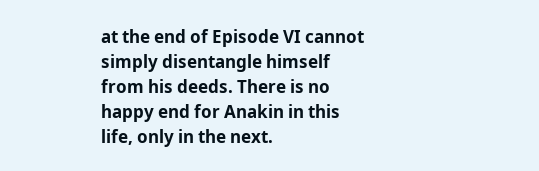at the end of Episode VI cannot simply disentangle himself from his deeds. There is no happy end for Anakin in this life, only in the next.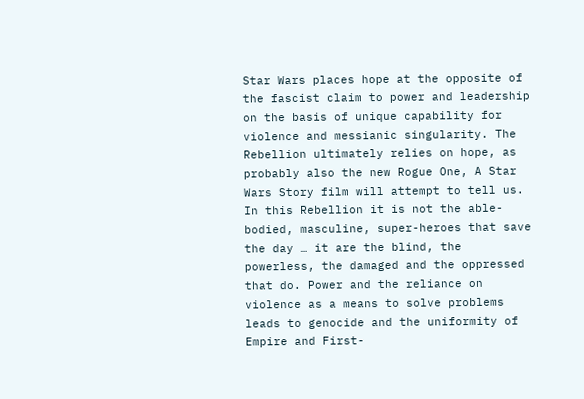Star Wars places hope at the opposite of the fascist claim to power and leadership on the basis of unique capability for violence and messianic singularity. The Rebellion ultimately relies on hope, as probably also the new Rogue One, A Star Wars Story film will attempt to tell us. In this Rebellion it is not the able-bodied, masculine, super-heroes that save the day … it are the blind, the powerless, the damaged and the oppressed that do. Power and the reliance on violence as a means to solve problems leads to genocide and the uniformity of Empire and First-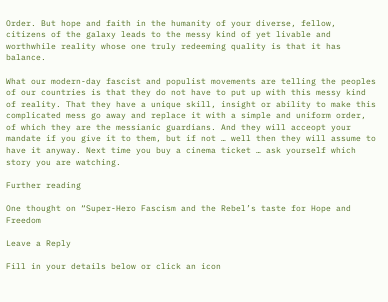Order. But hope and faith in the humanity of your diverse, fellow, citizens of the galaxy leads to the messy kind of yet livable and worthwhile reality whose one truly redeeming quality is that it has balance.

What our modern-day fascist and populist movements are telling the peoples of our countries is that they do not have to put up with this messy kind of reality. That they have a unique skill, insight or ability to make this complicated mess go away and replace it with a simple and uniform order, of which they are the messianic guardians. And they will acceopt your mandate if you give it to them, but if not … well then they will assume to have it anyway. Next time you buy a cinema ticket … ask yourself which story you are watching.

Further reading

One thought on “Super-Hero Fascism and the Rebel’s taste for Hope and Freedom

Leave a Reply

Fill in your details below or click an icon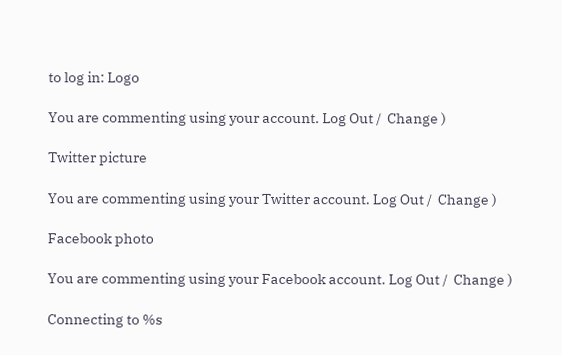to log in: Logo

You are commenting using your account. Log Out /  Change )

Twitter picture

You are commenting using your Twitter account. Log Out /  Change )

Facebook photo

You are commenting using your Facebook account. Log Out /  Change )

Connecting to %s